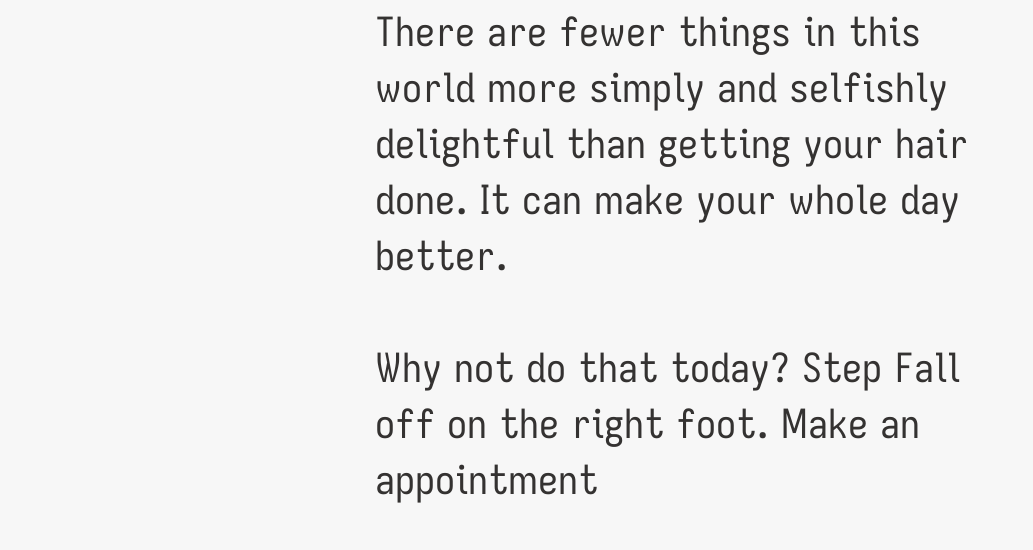There are fewer things in this world more simply and selfishly delightful than getting your hair done. It can make your whole day better.

Why not do that today? Step Fall off on the right foot. Make an appointment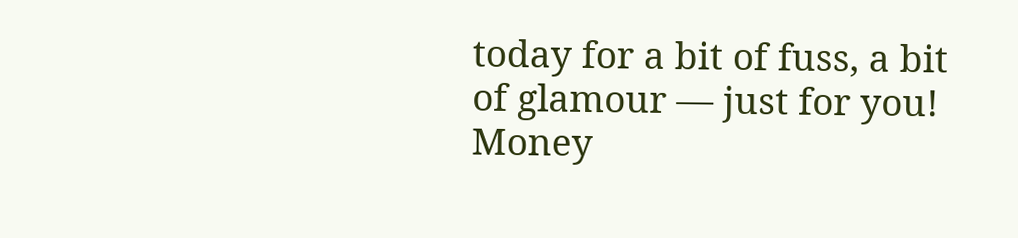today for a bit of fuss, a bit of glamour — just for you!
Money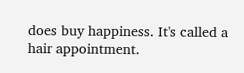does buy happiness. It's called a hair appointment.